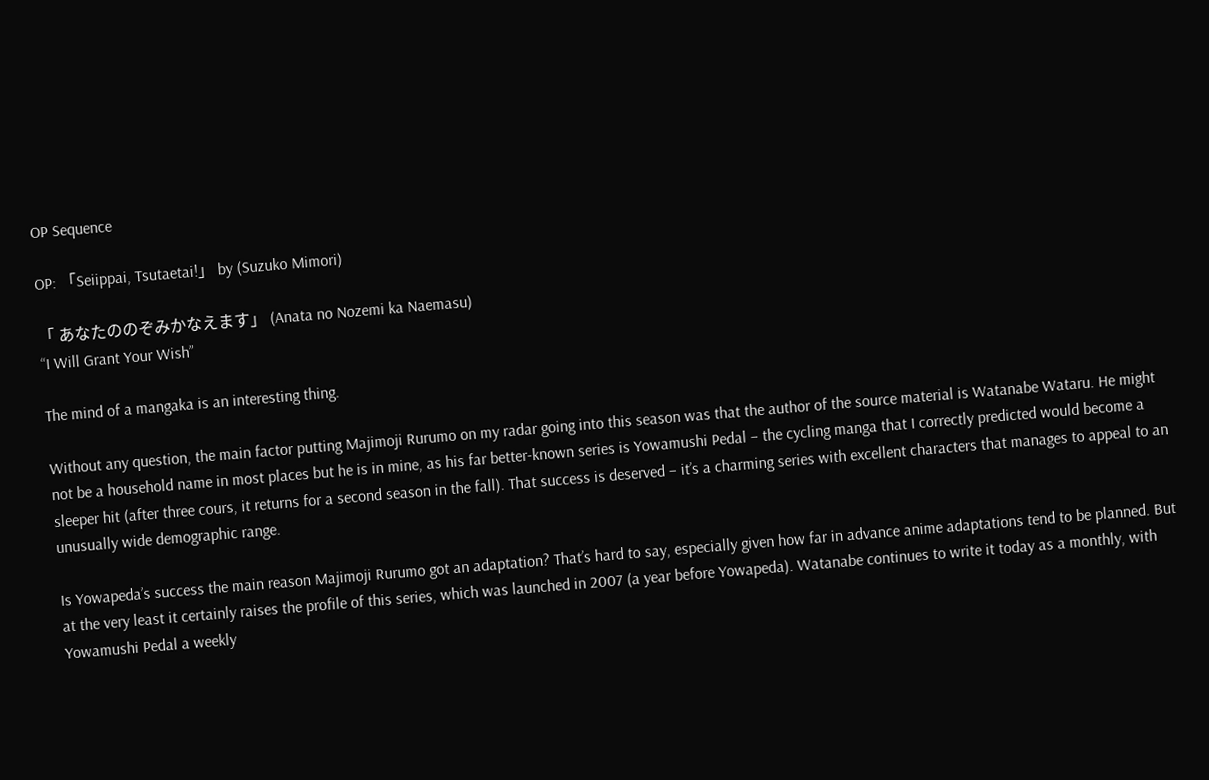OP Sequence

OP: 「Seiippai, Tsutaetai!」 by (Suzuko Mimori)

「 あなたののぞみかなえます」 (Anata no Nozemi ka Naemasu)
“I Will Grant Your Wish”

The mind of a mangaka is an interesting thing.

Without any question, the main factor putting Majimoji Rurumo on my radar going into this season was that the author of the source material is Watanabe Wataru. He might not be a household name in most places but he is in mine, as his far better-known series is Yowamushi Pedal – the cycling manga that I correctly predicted would become a sleeper hit (after three cours, it returns for a second season in the fall). That success is deserved – it’s a charming series with excellent characters that manages to appeal to an unusually wide demographic range.

Is Yowapeda’s success the main reason Majimoji Rurumo got an adaptation? That’s hard to say, especially given how far in advance anime adaptations tend to be planned. But at the very least it certainly raises the profile of this series, which was launched in 2007 (a year before Yowapeda). Watanabe continues to write it today as a monthly, with Yowamushi Pedal a weekly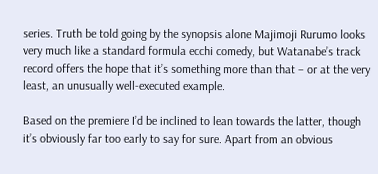series. Truth be told going by the synopsis alone Majimoji Rurumo looks very much like a standard formula ecchi comedy, but Watanabe’s track record offers the hope that it’s something more than that – or at the very least, an unusually well-executed example.

Based on the premiere I’d be inclined to lean towards the latter, though it’s obviously far too early to say for sure. Apart from an obvious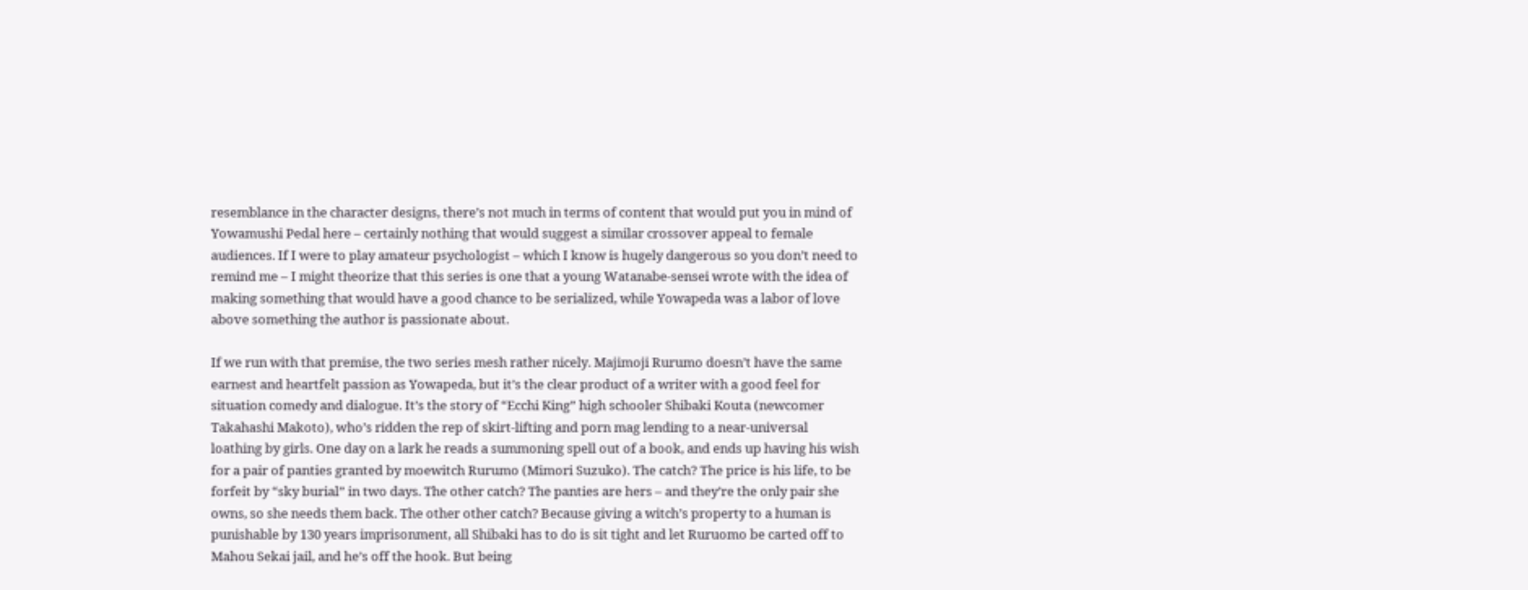resemblance in the character designs, there’s not much in terms of content that would put you in mind of Yowamushi Pedal here – certainly nothing that would suggest a similar crossover appeal to female audiences. If I were to play amateur psychologist – which I know is hugely dangerous so you don’t need to remind me – I might theorize that this series is one that a young Watanabe-sensei wrote with the idea of making something that would have a good chance to be serialized, while Yowapeda was a labor of love above something the author is passionate about.

If we run with that premise, the two series mesh rather nicely. Majimoji Rurumo doesn’t have the same earnest and heartfelt passion as Yowapeda, but it’s the clear product of a writer with a good feel for situation comedy and dialogue. It’s the story of “Ecchi King” high schooler Shibaki Kouta (newcomer Takahashi Makoto), who’s ridden the rep of skirt-lifting and porn mag lending to a near-universal loathing by girls. One day on a lark he reads a summoning spell out of a book, and ends up having his wish for a pair of panties granted by moewitch Rurumo (Mimori Suzuko). The catch? The price is his life, to be forfeit by “sky burial” in two days. The other catch? The panties are hers – and they’re the only pair she owns, so she needs them back. The other other catch? Because giving a witch’s property to a human is punishable by 130 years imprisonment, all Shibaki has to do is sit tight and let Ruruomo be carted off to Mahou Sekai jail, and he’s off the hook. But being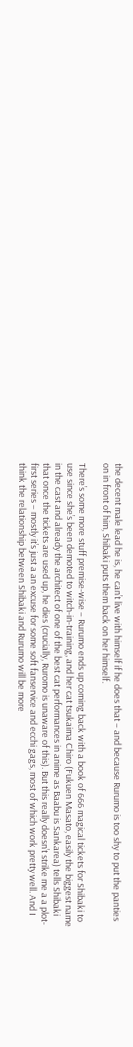the decent male lead he is, he can’t live with himself if he does that – and because Rurumo is too shy to put the panties on in front of him, Shibaki puts them back on her himself.

There’s some more stuff premise-wise – Rurumo ends up coming back with a book of 666 magical tickets for Shibaki to use since she’s been demoted to witch-in-training, and her cat tsukaima Chiro (Fukuen Masato, easily the biggest name in the cast and already the architect of one of the best cat performances in anime as Baabu is Sankarea) tells Shibaki that once the tickets are used up, he dies (crucially, Ruromo is unaware of this). But this really doesn’t strike me a a plot-first series – mostly it’s just a an excuse for some soft fanservice and ecchi gags, most of which work pretty well. And I think the relationship between Shibaki and Rurumo will be more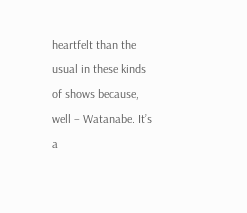heartfelt than the usual in these kinds of shows because, well – Watanabe. It’s a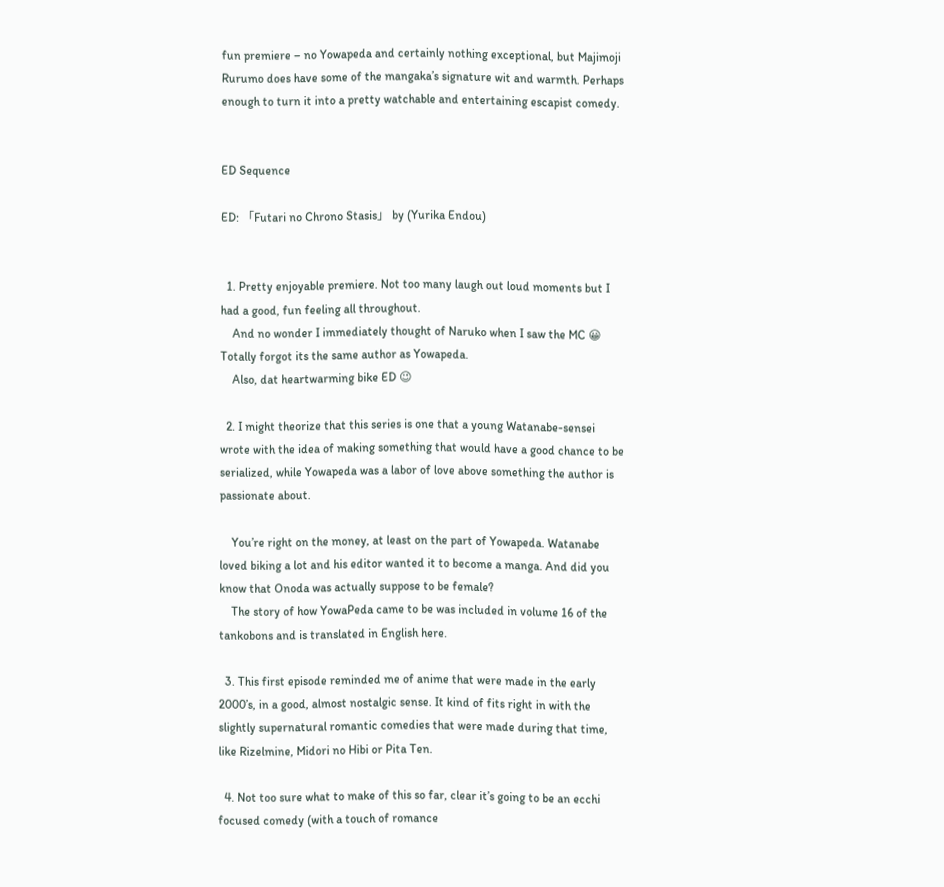fun premiere – no Yowapeda and certainly nothing exceptional, but Majimoji Rurumo does have some of the mangaka’s signature wit and warmth. Perhaps enough to turn it into a pretty watchable and entertaining escapist comedy.


ED Sequence

ED: 「Futari no Chrono Stasis」 by (Yurika Endou)


  1. Pretty enjoyable premiere. Not too many laugh out loud moments but I had a good, fun feeling all throughout.
    And no wonder I immediately thought of Naruko when I saw the MC 😀 Totally forgot its the same author as Yowapeda.
    Also, dat heartwarming bike ED 😉

  2. I might theorize that this series is one that a young Watanabe-sensei wrote with the idea of making something that would have a good chance to be serialized, while Yowapeda was a labor of love above something the author is passionate about.

    You’re right on the money, at least on the part of Yowapeda. Watanabe loved biking a lot and his editor wanted it to become a manga. And did you know that Onoda was actually suppose to be female?
    The story of how YowaPeda came to be was included in volume 16 of the tankobons and is translated in English here.

  3. This first episode reminded me of anime that were made in the early 2000’s, in a good, almost nostalgic sense. It kind of fits right in with the slightly supernatural romantic comedies that were made during that time, like Rizelmine, Midori no Hibi or Pita Ten.

  4. Not too sure what to make of this so far, clear it’s going to be an ecchi focused comedy (with a touch of romance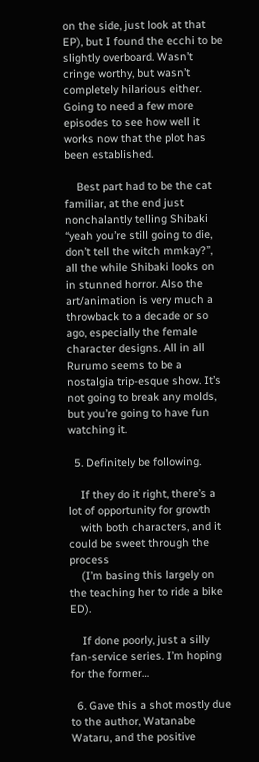on the side, just look at that EP), but I found the ecchi to be slightly overboard. Wasn’t cringe worthy, but wasn’t completely hilarious either. Going to need a few more episodes to see how well it works now that the plot has been established.

    Best part had to be the cat familiar, at the end just nonchalantly telling Shibaki “yeah you’re still going to die, don’t tell the witch mmkay?”, all the while Shibaki looks on in stunned horror. Also the art/animation is very much a throwback to a decade or so ago, especially the female character designs. All in all Rurumo seems to be a nostalgia trip-esque show. It’s not going to break any molds, but you’re going to have fun watching it.

  5. Definitely be following.

    If they do it right, there’s a lot of opportunity for growth
    with both characters, and it could be sweet through the process
    (I’m basing this largely on the teaching her to ride a bike ED).

    If done poorly, just a silly fan-service series. I’m hoping for the former…

  6. Gave this a shot mostly due to the author, Watanabe Wataru, and the positive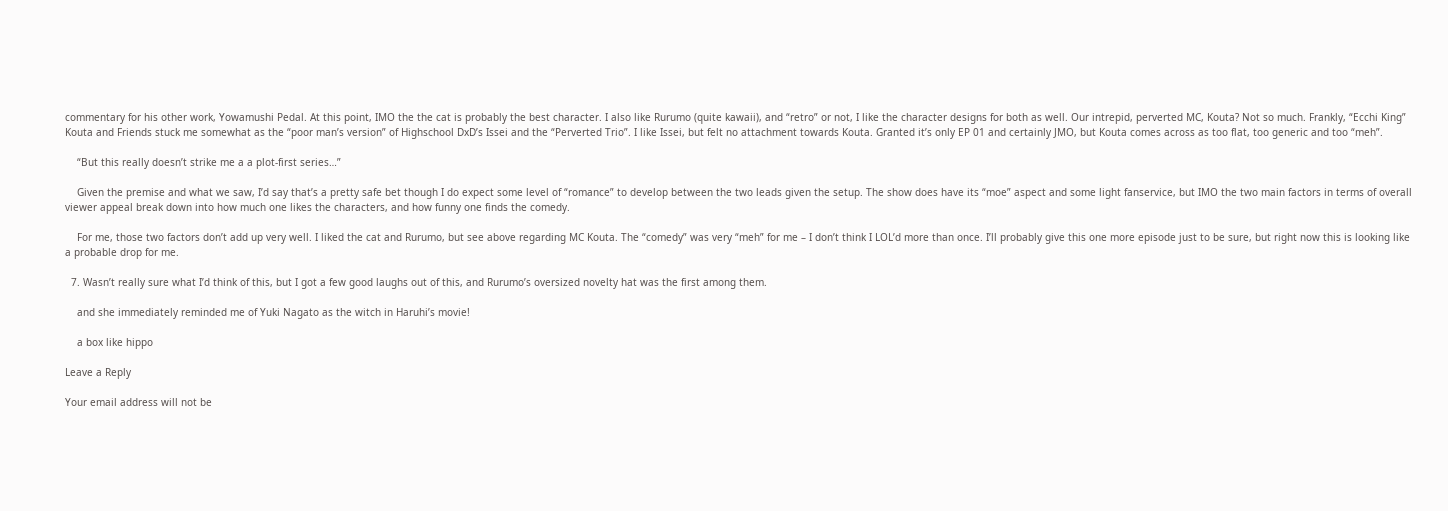commentary for his other work, Yowamushi Pedal. At this point, IMO the the cat is probably the best character. I also like Rurumo (quite kawaii), and “retro” or not, I like the character designs for both as well. Our intrepid, perverted MC, Kouta? Not so much. Frankly, “Ecchi King” Kouta and Friends stuck me somewhat as the “poor man’s version” of Highschool DxD’s Issei and the “Perverted Trio”. I like Issei, but felt no attachment towards Kouta. Granted it’s only EP 01 and certainly JMO, but Kouta comes across as too flat, too generic and too “meh”.

    “But this really doesn’t strike me a a plot-first series…”

    Given the premise and what we saw, I’d say that’s a pretty safe bet though I do expect some level of “romance” to develop between the two leads given the setup. The show does have its “moe” aspect and some light fanservice, but IMO the two main factors in terms of overall viewer appeal break down into how much one likes the characters, and how funny one finds the comedy.

    For me, those two factors don’t add up very well. I liked the cat and Rurumo, but see above regarding MC Kouta. The “comedy” was very “meh” for me – I don’t think I LOL’d more than once. I’ll probably give this one more episode just to be sure, but right now this is looking like a probable drop for me.

  7. Wasn’t really sure what I’d think of this, but I got a few good laughs out of this, and Rurumo’s oversized novelty hat was the first among them.

    and she immediately reminded me of Yuki Nagato as the witch in Haruhi’s movie!

    a box like hippo

Leave a Reply

Your email address will not be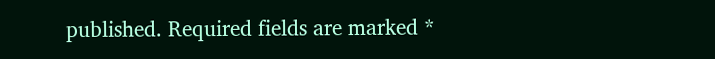published. Required fields are marked *